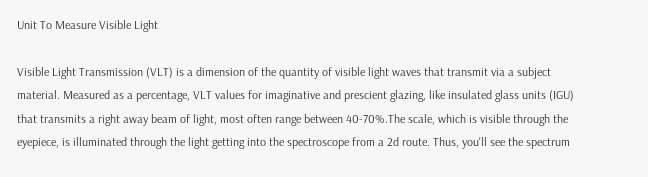Unit To Measure Visible Light

Visible Light Transmission (VLT) is a dimension of the quantity of visible light waves that transmit via a subject material. Measured as a percentage, VLT values for imaginative and prescient glazing, like insulated glass units (IGU) that transmits a right away beam of light, most often range between 40-70%.The scale, which is visible through the eyepiece, is illuminated through the light getting into the spectroscope from a 2d route. Thus, you'll see the spectrum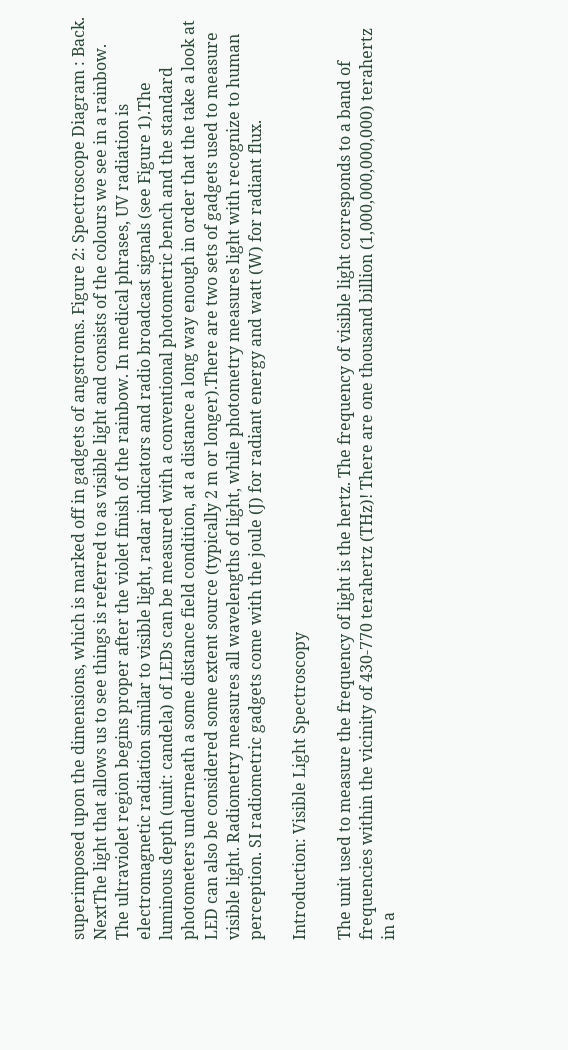superimposed upon the dimensions, which is marked off in gadgets of angstroms. Figure 2: Spectroscope Diagram : Back. NextThe light that allows us to see things is referred to as visible light and consists of the colours we see in a rainbow. The ultraviolet region begins proper after the violet finish of the rainbow. In medical phrases, UV radiation is electromagnetic radiation similar to visible light, radar indicators and radio broadcast signals (see Figure 1).The luminous depth (unit: candela) of LEDs can be measured with a conventional photometric bench and the standard photometers underneath a some distance field condition, at a distance a long way enough in order that the take a look at LED can also be considered some extent source (typically 2 m or longer).There are two sets of gadgets used to measure visible light. Radiometry measures all wavelengths of light, while photometry measures light with recognize to human perception. SI radiometric gadgets come with the joule (J) for radiant energy and watt (W) for radiant flux.

Introduction: Visible Light Spectroscopy

The unit used to measure the frequency of light is the hertz. The frequency of visible light corresponds to a band of frequencies within the vicinity of 430-770 terahertz (THz)! There are one thousand billion (1,000,000,000,000) terahertz in a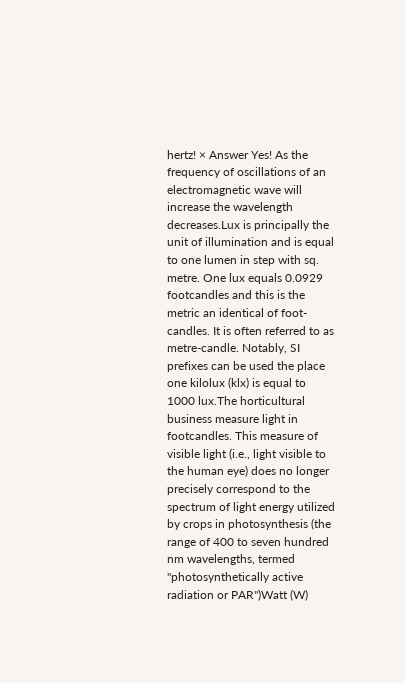hertz! × Answer Yes! As the frequency of oscillations of an electromagnetic wave will increase the wavelength decreases.Lux is principally the unit of illumination and is equal to one lumen in step with sq. metre. One lux equals 0.0929 footcandles and this is the metric an identical of foot-candles. It is often referred to as metre-candle. Notably, SI prefixes can be used the place one kilolux (klx) is equal to 1000 lux.The horticultural business measure light in footcandles. This measure of visible light (i.e., light visible to the human eye) does no longer precisely correspond to the spectrum of light energy utilized by crops in photosynthesis (the range of 400 to seven hundred nm wavelengths, termed "photosynthetically active radiation or PAR")Watt (W)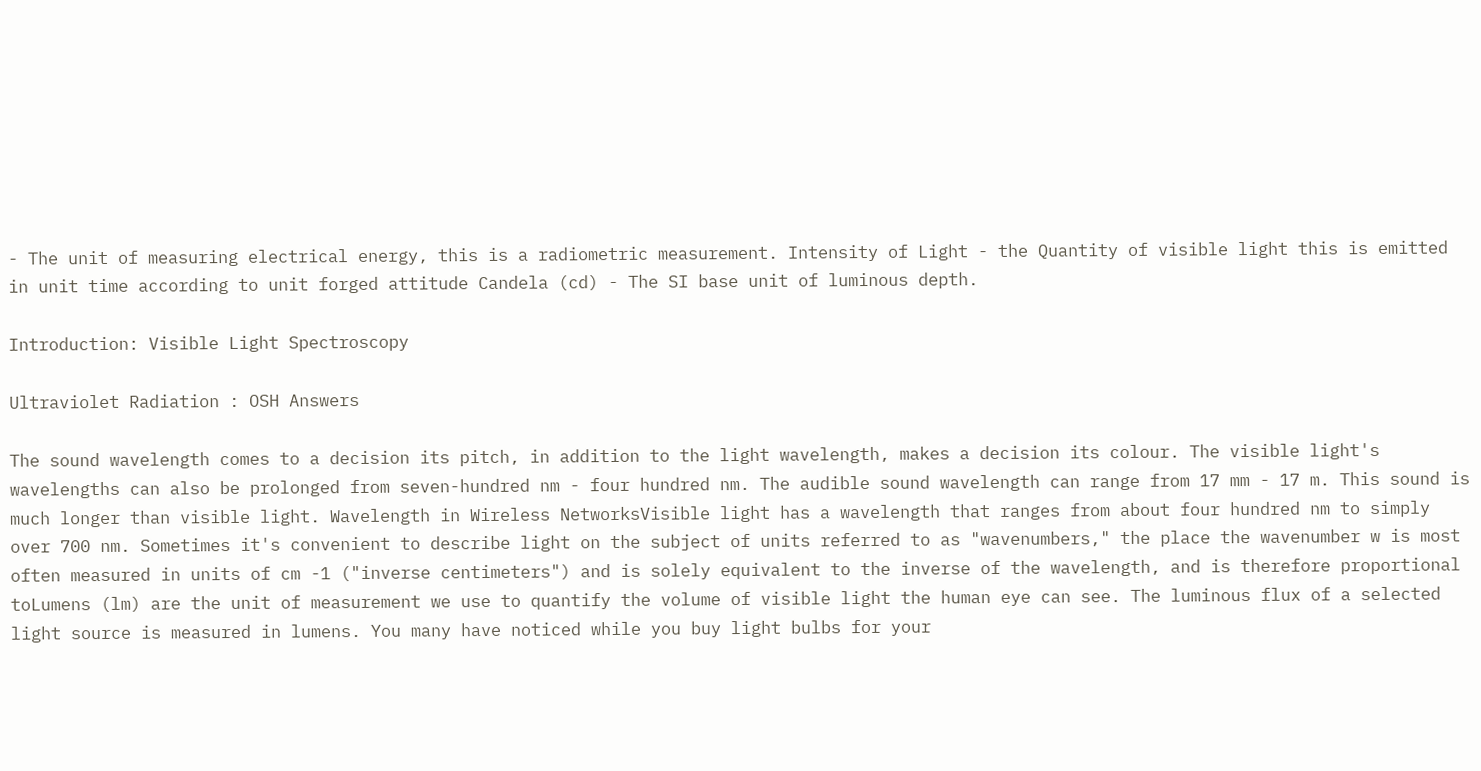- The unit of measuring electrical energy, this is a radiometric measurement. Intensity of Light - the Quantity of visible light this is emitted in unit time according to unit forged attitude Candela (cd) - The SI base unit of luminous depth.

Introduction: Visible Light Spectroscopy

Ultraviolet Radiation : OSH Answers

The sound wavelength comes to a decision its pitch, in addition to the light wavelength, makes a decision its colour. The visible light's wavelengths can also be prolonged from seven-hundred nm - four hundred nm. The audible sound wavelength can range from 17 mm - 17 m. This sound is much longer than visible light. Wavelength in Wireless NetworksVisible light has a wavelength that ranges from about four hundred nm to simply over 700 nm. Sometimes it's convenient to describe light on the subject of units referred to as "wavenumbers," the place the wavenumber w is most often measured in units of cm -1 ("inverse centimeters") and is solely equivalent to the inverse of the wavelength, and is therefore proportional toLumens (lm) are the unit of measurement we use to quantify the volume of visible light the human eye can see. The luminous flux of a selected light source is measured in lumens. You many have noticed while you buy light bulbs for your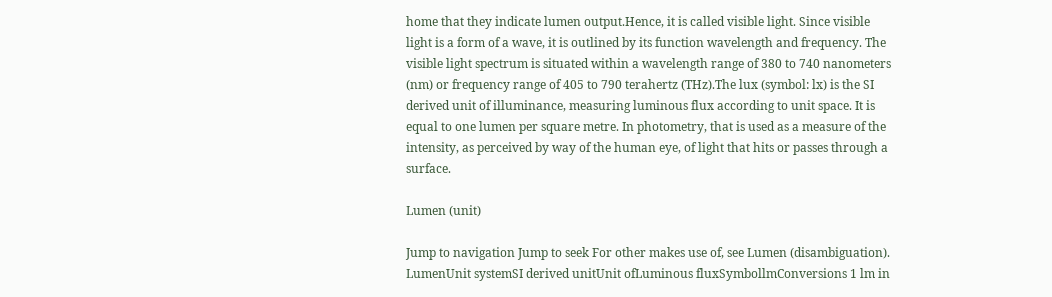home that they indicate lumen output.Hence, it is called visible light. Since visible light is a form of a wave, it is outlined by its function wavelength and frequency. The visible light spectrum is situated within a wavelength range of 380 to 740 nanometers (nm) or frequency range of 405 to 790 terahertz (THz).The lux (symbol: lx) is the SI derived unit of illuminance, measuring luminous flux according to unit space. It is equal to one lumen per square metre. In photometry, that is used as a measure of the intensity, as perceived by way of the human eye, of light that hits or passes through a surface.

Lumen (unit)

Jump to navigation Jump to seek For other makes use of, see Lumen (disambiguation). LumenUnit systemSI derived unitUnit ofLuminous fluxSymbollmConversions 1 lm in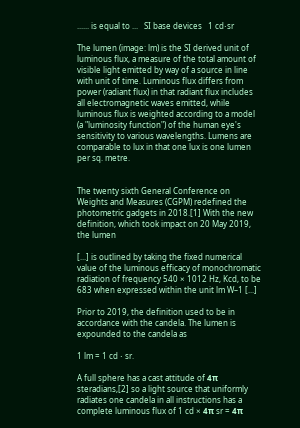...... is equal to ...   SI base devices   1 cd⋅sr

The lumen (image: lm) is the SI derived unit of luminous flux, a measure of the total amount of visible light emitted by way of a source in line with unit of time. Luminous flux differs from power (radiant flux) in that radiant flux includes all electromagnetic waves emitted, while luminous flux is weighted according to a model (a "luminosity function") of the human eye's sensitivity to various wavelengths. Lumens are comparable to lux in that one lux is one lumen per sq. metre.


The twenty sixth General Conference on Weights and Measures (CGPM) redefined the photometric gadgets in 2018.[1] With the new definition, which took impact on 20 May 2019, the lumen

[...] is outlined by taking the fixed numerical value of the luminous efficacy of monochromatic radiation of frequency 540 × 1012 Hz, Kcd, to be 683 when expressed within the unit lm W–1 [...]

Prior to 2019, the definition used to be in accordance with the candela. The lumen is expounded to the candela as

1 lm = 1 cd ⋅ sr.

A full sphere has a cast attitude of 4π steradians,[2] so a light source that uniformly radiates one candela in all instructions has a complete luminous flux of 1 cd × 4π sr = 4π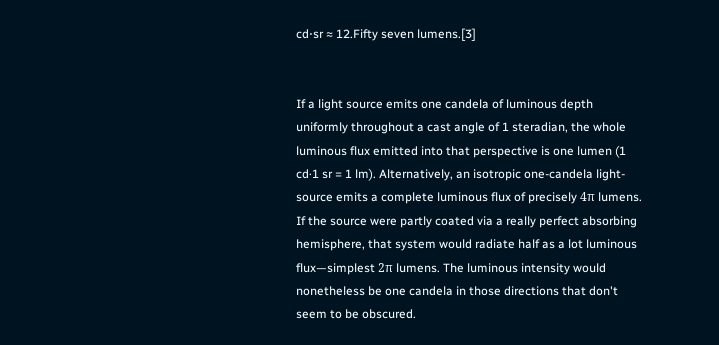cd⋅sr ≈ 12.Fifty seven lumens.[3]


If a light source emits one candela of luminous depth uniformly throughout a cast angle of 1 steradian, the whole luminous flux emitted into that perspective is one lumen (1 cd·1 sr = 1 lm). Alternatively, an isotropic one-candela light-source emits a complete luminous flux of precisely 4π lumens. If the source were partly coated via a really perfect absorbing hemisphere, that system would radiate half as a lot luminous flux—simplest 2π lumens. The luminous intensity would nonetheless be one candela in those directions that don't seem to be obscured.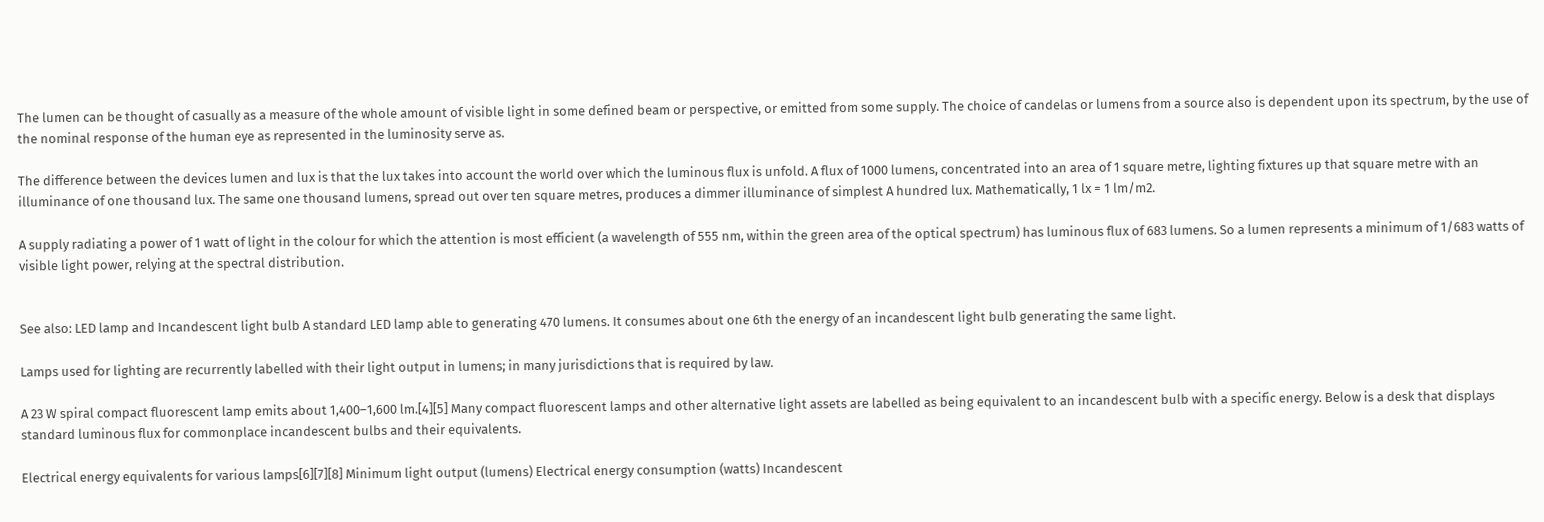The lumen can be thought of casually as a measure of the whole amount of visible light in some defined beam or perspective, or emitted from some supply. The choice of candelas or lumens from a source also is dependent upon its spectrum, by the use of the nominal response of the human eye as represented in the luminosity serve as.

The difference between the devices lumen and lux is that the lux takes into account the world over which the luminous flux is unfold. A flux of 1000 lumens, concentrated into an area of 1 square metre, lighting fixtures up that square metre with an illuminance of one thousand lux. The same one thousand lumens, spread out over ten square metres, produces a dimmer illuminance of simplest A hundred lux. Mathematically, 1 lx = 1 lm/m2.

A supply radiating a power of 1 watt of light in the colour for which the attention is most efficient (a wavelength of 555 nm, within the green area of the optical spectrum) has luminous flux of 683 lumens. So a lumen represents a minimum of 1/683 watts of visible light power, relying at the spectral distribution.


See also: LED lamp and Incandescent light bulb A standard LED lamp able to generating 470 lumens. It consumes about one 6th the energy of an incandescent light bulb generating the same light.

Lamps used for lighting are recurrently labelled with their light output in lumens; in many jurisdictions that is required by law.

A 23 W spiral compact fluorescent lamp emits about 1,400–1,600 lm.[4][5] Many compact fluorescent lamps and other alternative light assets are labelled as being equivalent to an incandescent bulb with a specific energy. Below is a desk that displays standard luminous flux for commonplace incandescent bulbs and their equivalents.

Electrical energy equivalents for various lamps[6][7][8] Minimum light output (lumens) Electrical energy consumption (watts) Incandescent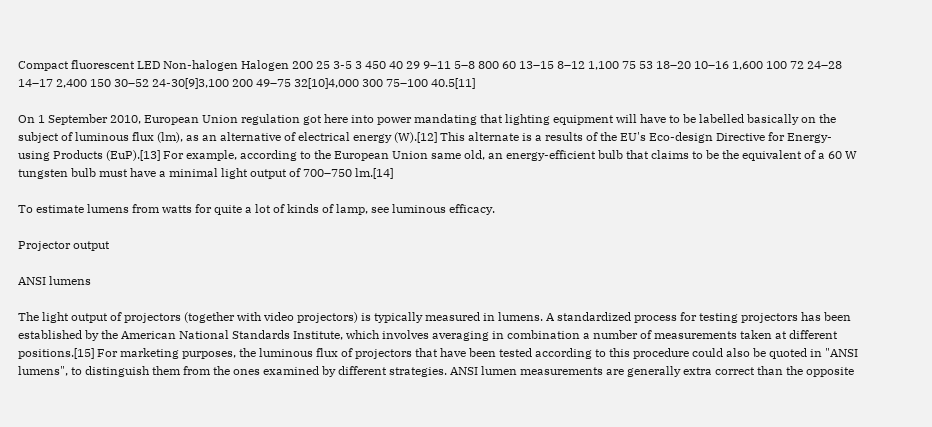Compact fluorescent LED Non-halogen Halogen 200 25 3-5 3 450 40 29 9–11 5–8 800 60 13–15 8–12 1,100 75 53 18–20 10–16 1,600 100 72 24–28 14–17 2,400 150 30–52 24-30[9]3,100 200 49–75 32[10]4,000 300 75–100 40.5[11]

On 1 September 2010, European Union regulation got here into power mandating that lighting equipment will have to be labelled basically on the subject of luminous flux (lm), as an alternative of electrical energy (W).[12] This alternate is a results of the EU's Eco-design Directive for Energy-using Products (EuP).[13] For example, according to the European Union same old, an energy-efficient bulb that claims to be the equivalent of a 60 W tungsten bulb must have a minimal light output of 700–750 lm.[14]

To estimate lumens from watts for quite a lot of kinds of lamp, see luminous efficacy.

Projector output

ANSI lumens

The light output of projectors (together with video projectors) is typically measured in lumens. A standardized process for testing projectors has been established by the American National Standards Institute, which involves averaging in combination a number of measurements taken at different positions.[15] For marketing purposes, the luminous flux of projectors that have been tested according to this procedure could also be quoted in "ANSI lumens", to distinguish them from the ones examined by different strategies. ANSI lumen measurements are generally extra correct than the opposite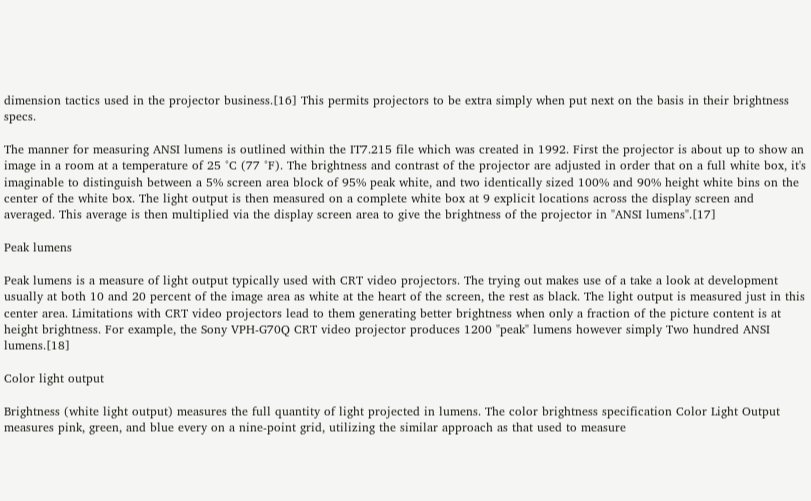dimension tactics used in the projector business.[16] This permits projectors to be extra simply when put next on the basis in their brightness specs.

The manner for measuring ANSI lumens is outlined within the IT7.215 file which was created in 1992. First the projector is about up to show an image in a room at a temperature of 25 °C (77 °F). The brightness and contrast of the projector are adjusted in order that on a full white box, it's imaginable to distinguish between a 5% screen area block of 95% peak white, and two identically sized 100% and 90% height white bins on the center of the white box. The light output is then measured on a complete white box at 9 explicit locations across the display screen and averaged. This average is then multiplied via the display screen area to give the brightness of the projector in "ANSI lumens".[17]

Peak lumens

Peak lumens is a measure of light output typically used with CRT video projectors. The trying out makes use of a take a look at development usually at both 10 and 20 percent of the image area as white at the heart of the screen, the rest as black. The light output is measured just in this center area. Limitations with CRT video projectors lead to them generating better brightness when only a fraction of the picture content is at height brightness. For example, the Sony VPH-G70Q CRT video projector produces 1200 "peak" lumens however simply Two hundred ANSI lumens.[18]

Color light output

Brightness (white light output) measures the full quantity of light projected in lumens. The color brightness specification Color Light Output measures pink, green, and blue every on a nine-point grid, utilizing the similar approach as that used to measure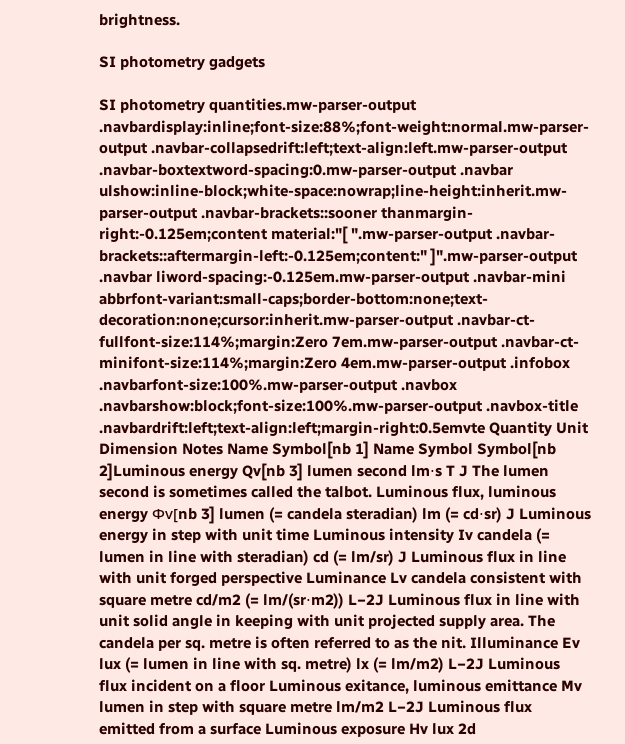brightness.

SI photometry gadgets

SI photometry quantities.mw-parser-output .navbardisplay:inline;font-size:88%;font-weight:normal.mw-parser-output .navbar-collapsedrift:left;text-align:left.mw-parser-output .navbar-boxtextword-spacing:0.mw-parser-output .navbar ulshow:inline-block;white-space:nowrap;line-height:inherit.mw-parser-output .navbar-brackets::sooner thanmargin-right:-0.125em;content material:"[ ".mw-parser-output .navbar-brackets::aftermargin-left:-0.125em;content:" ]".mw-parser-output .navbar liword-spacing:-0.125em.mw-parser-output .navbar-mini abbrfont-variant:small-caps;border-bottom:none;text-decoration:none;cursor:inherit.mw-parser-output .navbar-ct-fullfont-size:114%;margin:Zero 7em.mw-parser-output .navbar-ct-minifont-size:114%;margin:Zero 4em.mw-parser-output .infobox .navbarfont-size:100%.mw-parser-output .navbox .navbarshow:block;font-size:100%.mw-parser-output .navbox-title .navbardrift:left;text-align:left;margin-right:0.5emvte Quantity Unit Dimension Notes Name Symbol[nb 1] Name Symbol Symbol[nb 2]Luminous energy Qv[nb 3] lumen second lm⋅s T J The lumen second is sometimes called the talbot. Luminous flux, luminous energy Φv[nb 3] lumen (= candela steradian) lm (= cd⋅sr) J Luminous energy in step with unit time Luminous intensity Iv candela (= lumen in line with steradian) cd (= lm/sr) J Luminous flux in line with unit forged perspective Luminance Lv candela consistent with square metre cd/m2 (= lm/(sr⋅m2)) L−2J Luminous flux in line with unit solid angle in keeping with unit projected supply area. The candela per sq. metre is often referred to as the nit. Illuminance Ev lux (= lumen in line with sq. metre) lx (= lm/m2) L−2J Luminous flux incident on a floor Luminous exitance, luminous emittance Mv lumen in step with square metre lm/m2 L−2J Luminous flux emitted from a surface Luminous exposure Hv lux 2d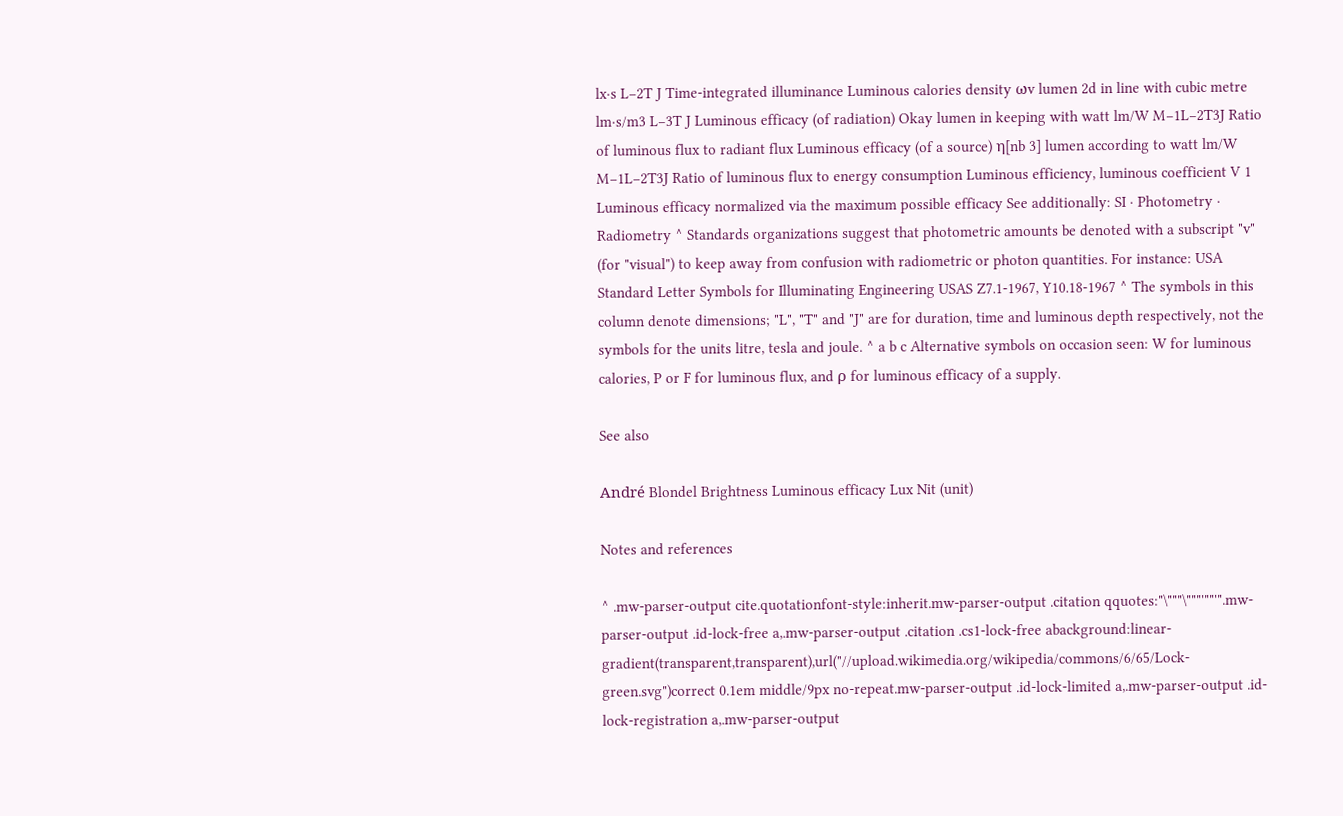lx⋅s L−2T J Time-integrated illuminance Luminous calories density ωv lumen 2d in line with cubic metre lm⋅s/m3 L−3T J Luminous efficacy (of radiation) Okay lumen in keeping with watt lm/W M−1L−2T3J Ratio of luminous flux to radiant flux Luminous efficacy (of a source) η[nb 3] lumen according to watt lm/W M−1L−2T3J Ratio of luminous flux to energy consumption Luminous efficiency, luminous coefficient V 1 Luminous efficacy normalized via the maximum possible efficacy See additionally: SI · Photometry · Radiometry ^ Standards organizations suggest that photometric amounts be denoted with a subscript "v" (for "visual") to keep away from confusion with radiometric or photon quantities. For instance: USA Standard Letter Symbols for Illuminating Engineering USAS Z7.1-1967, Y10.18-1967 ^ The symbols in this column denote dimensions; "L", "T" and "J" are for duration, time and luminous depth respectively, not the symbols for the units litre, tesla and joule. ^ a b c Alternative symbols on occasion seen: W for luminous calories, P or F for luminous flux, and ρ for luminous efficacy of a supply.

See also

André Blondel Brightness Luminous efficacy Lux Nit (unit)

Notes and references

^ .mw-parser-output cite.quotationfont-style:inherit.mw-parser-output .citation qquotes:"\"""\"""'""'".mw-parser-output .id-lock-free a,.mw-parser-output .citation .cs1-lock-free abackground:linear-gradient(transparent,transparent),url("//upload.wikimedia.org/wikipedia/commons/6/65/Lock-green.svg")correct 0.1em middle/9px no-repeat.mw-parser-output .id-lock-limited a,.mw-parser-output .id-lock-registration a,.mw-parser-output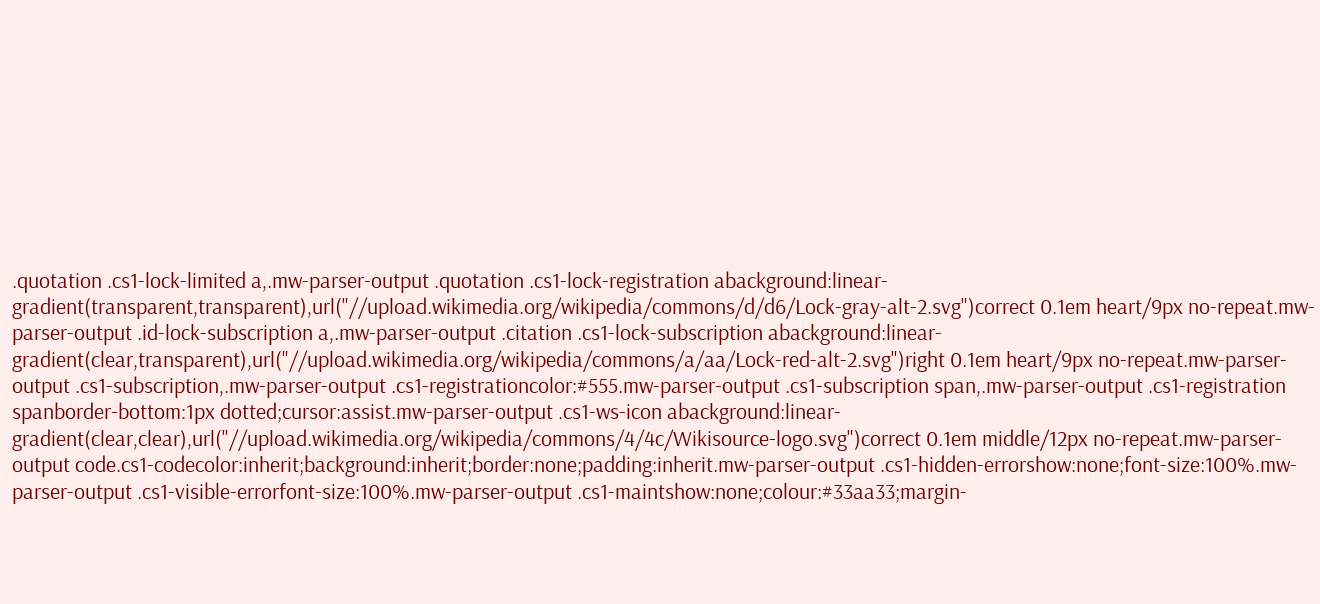.quotation .cs1-lock-limited a,.mw-parser-output .quotation .cs1-lock-registration abackground:linear-gradient(transparent,transparent),url("//upload.wikimedia.org/wikipedia/commons/d/d6/Lock-gray-alt-2.svg")correct 0.1em heart/9px no-repeat.mw-parser-output .id-lock-subscription a,.mw-parser-output .citation .cs1-lock-subscription abackground:linear-gradient(clear,transparent),url("//upload.wikimedia.org/wikipedia/commons/a/aa/Lock-red-alt-2.svg")right 0.1em heart/9px no-repeat.mw-parser-output .cs1-subscription,.mw-parser-output .cs1-registrationcolor:#555.mw-parser-output .cs1-subscription span,.mw-parser-output .cs1-registration spanborder-bottom:1px dotted;cursor:assist.mw-parser-output .cs1-ws-icon abackground:linear-gradient(clear,clear),url("//upload.wikimedia.org/wikipedia/commons/4/4c/Wikisource-logo.svg")correct 0.1em middle/12px no-repeat.mw-parser-output code.cs1-codecolor:inherit;background:inherit;border:none;padding:inherit.mw-parser-output .cs1-hidden-errorshow:none;font-size:100%.mw-parser-output .cs1-visible-errorfont-size:100%.mw-parser-output .cs1-maintshow:none;colour:#33aa33;margin-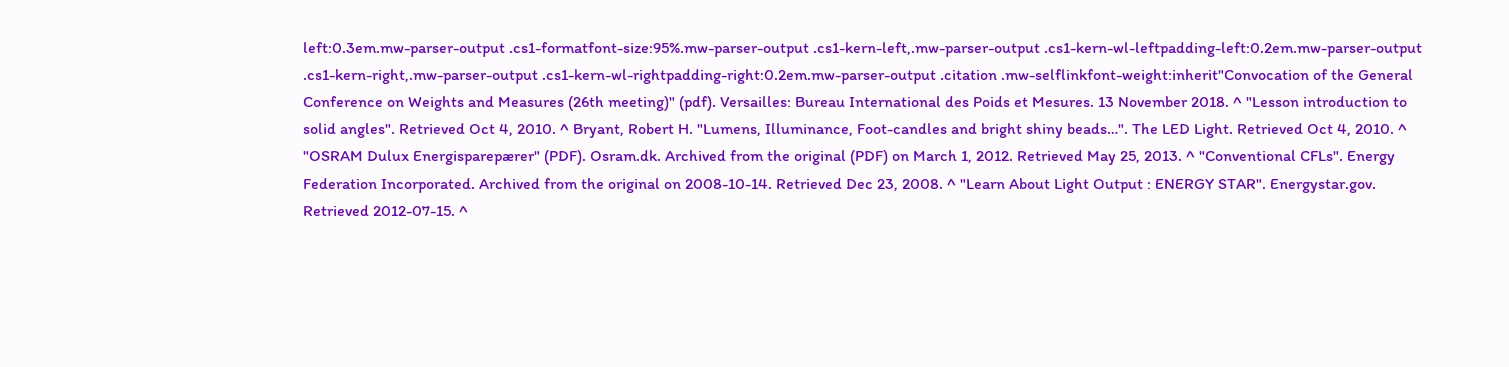left:0.3em.mw-parser-output .cs1-formatfont-size:95%.mw-parser-output .cs1-kern-left,.mw-parser-output .cs1-kern-wl-leftpadding-left:0.2em.mw-parser-output .cs1-kern-right,.mw-parser-output .cs1-kern-wl-rightpadding-right:0.2em.mw-parser-output .citation .mw-selflinkfont-weight:inherit"Convocation of the General Conference on Weights and Measures (26th meeting)" (pdf). Versailles: Bureau International des Poids et Mesures. 13 November 2018. ^ "Lesson introduction to solid angles". Retrieved Oct 4, 2010. ^ Bryant, Robert H. "Lumens, Illuminance, Foot-candles and bright shiny beads…". The LED Light. Retrieved Oct 4, 2010. ^ "OSRAM Dulux Energisparepærer" (PDF). Osram.dk. Archived from the original (PDF) on March 1, 2012. Retrieved May 25, 2013. ^ "Conventional CFLs". Energy Federation Incorporated. Archived from the original on 2008-10-14. Retrieved Dec 23, 2008. ^ "Learn About Light Output : ENERGY STAR". Energystar.gov. Retrieved 2012-07-15. ^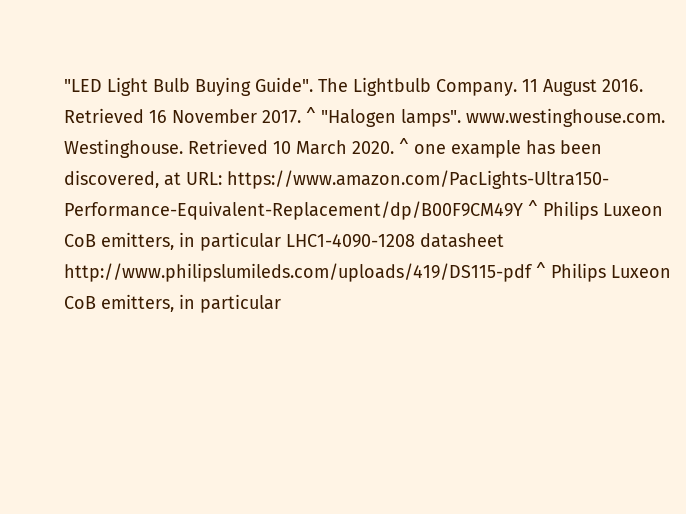"LED Light Bulb Buying Guide". The Lightbulb Company. 11 August 2016. Retrieved 16 November 2017. ^ "Halogen lamps". www.westinghouse.com. Westinghouse. Retrieved 10 March 2020. ^ one example has been discovered, at URL: https://www.amazon.com/PacLights-Ultra150-Performance-Equivalent-Replacement/dp/B00F9CM49Y ^ Philips Luxeon CoB emitters, in particular LHC1-4090-1208 datasheet http://www.philipslumileds.com/uploads/419/DS115-pdf ^ Philips Luxeon CoB emitters, in particular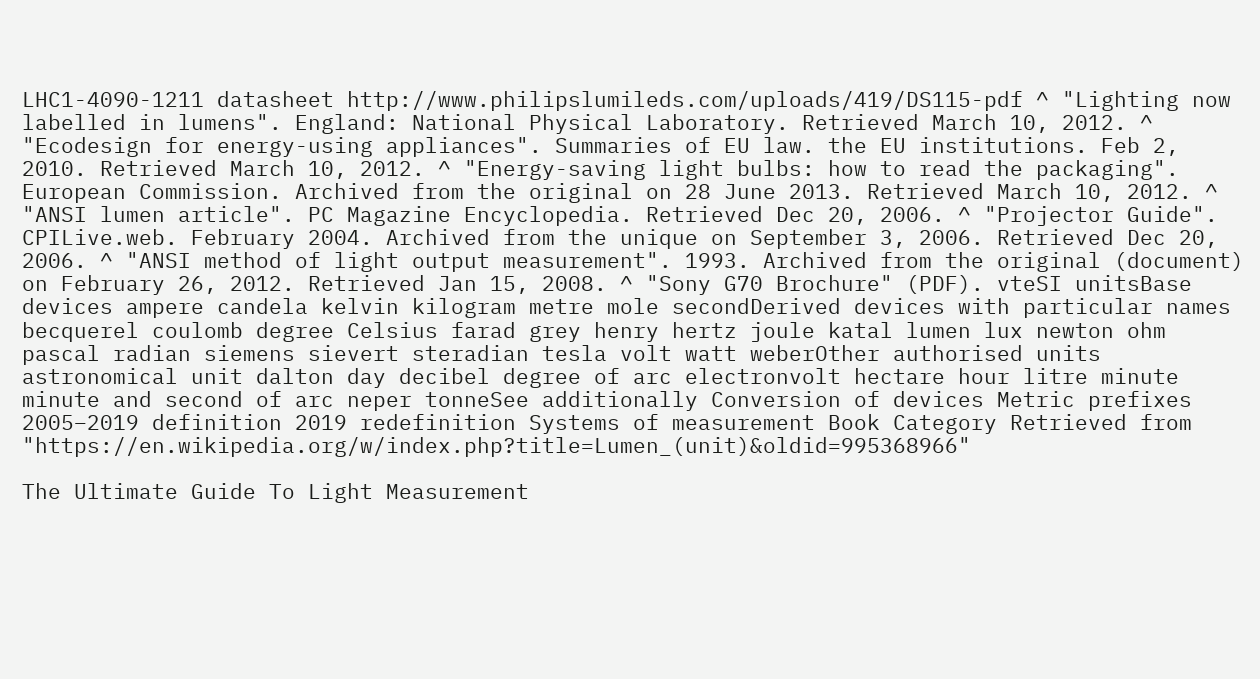LHC1-4090-1211 datasheet http://www.philipslumileds.com/uploads/419/DS115-pdf ^ "Lighting now labelled in lumens". England: National Physical Laboratory. Retrieved March 10, 2012. ^ "Ecodesign for energy-using appliances". Summaries of EU law. the EU institutions. Feb 2, 2010. Retrieved March 10, 2012. ^ "Energy-saving light bulbs: how to read the packaging". European Commission. Archived from the original on 28 June 2013. Retrieved March 10, 2012. ^ "ANSI lumen article". PC Magazine Encyclopedia. Retrieved Dec 20, 2006. ^ "Projector Guide". CPILive.web. February 2004. Archived from the unique on September 3, 2006. Retrieved Dec 20, 2006. ^ "ANSI method of light output measurement". 1993. Archived from the original (document) on February 26, 2012. Retrieved Jan 15, 2008. ^ "Sony G70 Brochure" (PDF). vteSI unitsBase devices ampere candela kelvin kilogram metre mole secondDerived devices with particular names becquerel coulomb degree Celsius farad grey henry hertz joule katal lumen lux newton ohm pascal radian siemens sievert steradian tesla volt watt weberOther authorised units astronomical unit dalton day decibel degree of arc electronvolt hectare hour litre minute minute and second of arc neper tonneSee additionally Conversion of devices Metric prefixes 2005–2019 definition 2019 redefinition Systems of measurement Book Category Retrieved from "https://en.wikipedia.org/w/index.php?title=Lumen_(unit)&oldid=995368966"

The Ultimate Guide To Light Measurement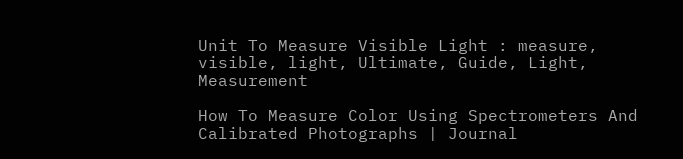Unit To Measure Visible Light : measure, visible, light, Ultimate, Guide, Light, Measurement

How To Measure Color Using Spectrometers And Calibrated Photographs | Journal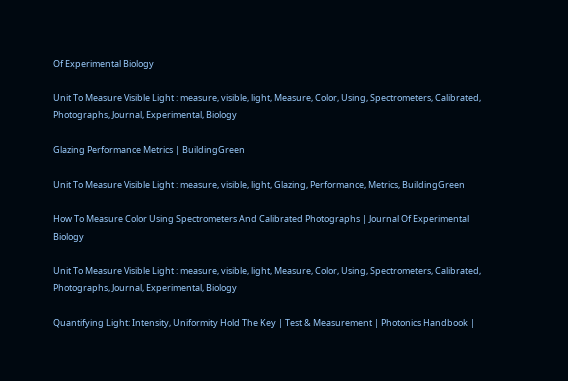Of Experimental Biology

Unit To Measure Visible Light : measure, visible, light, Measure, Color, Using, Spectrometers, Calibrated, Photographs, Journal, Experimental, Biology

Glazing Performance Metrics | BuildingGreen

Unit To Measure Visible Light : measure, visible, light, Glazing, Performance, Metrics, BuildingGreen

How To Measure Color Using Spectrometers And Calibrated Photographs | Journal Of Experimental Biology

Unit To Measure Visible Light : measure, visible, light, Measure, Color, Using, Spectrometers, Calibrated, Photographs, Journal, Experimental, Biology

Quantifying Light: Intensity, Uniformity Hold The Key | Test & Measurement | Photonics Handbook |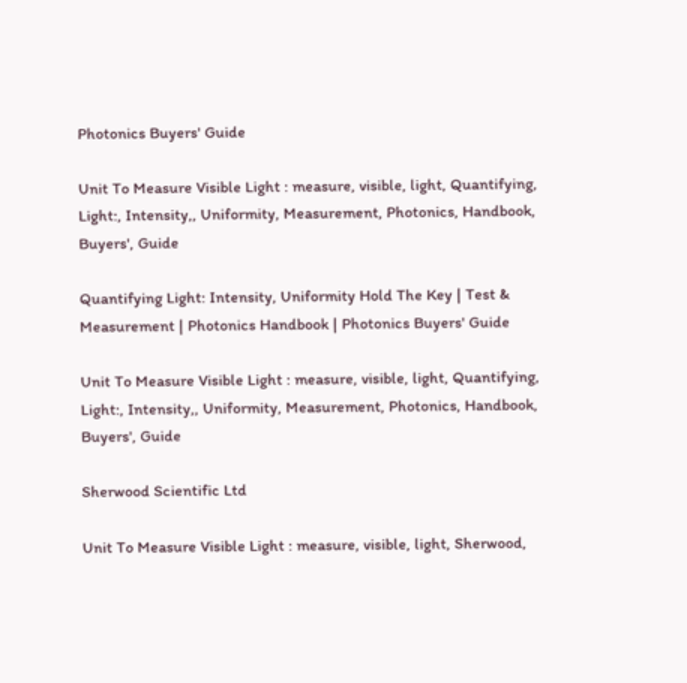Photonics Buyers' Guide

Unit To Measure Visible Light : measure, visible, light, Quantifying, Light:, Intensity,, Uniformity, Measurement, Photonics, Handbook, Buyers', Guide

Quantifying Light: Intensity, Uniformity Hold The Key | Test & Measurement | Photonics Handbook | Photonics Buyers' Guide

Unit To Measure Visible Light : measure, visible, light, Quantifying, Light:, Intensity,, Uniformity, Measurement, Photonics, Handbook, Buyers', Guide

Sherwood Scientific Ltd

Unit To Measure Visible Light : measure, visible, light, Sherwood,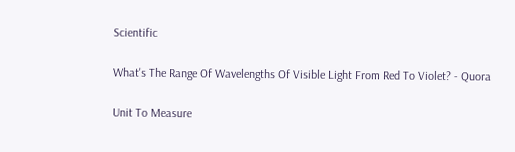Scientific

What's The Range Of Wavelengths Of Visible Light From Red To Violet? - Quora

Unit To Measure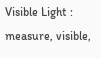Visible Light : measure, visible,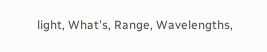light, What's, Range, Wavelengths,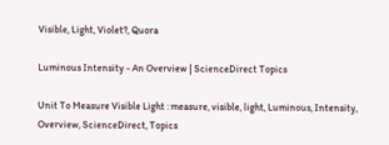Visible, Light, Violet?, Quora

Luminous Intensity - An Overview | ScienceDirect Topics

Unit To Measure Visible Light : measure, visible, light, Luminous, Intensity, Overview, ScienceDirect, Topics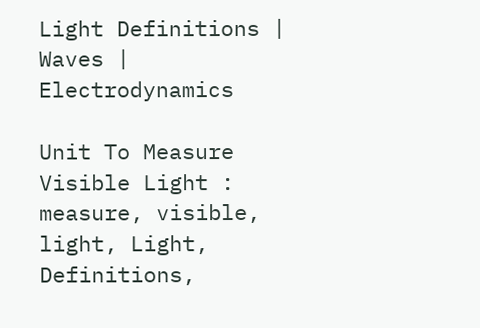Light Definitions | Waves | Electrodynamics

Unit To Measure Visible Light : measure, visible, light, Light, Definitions,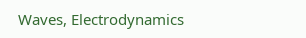Waves, Electrodynamics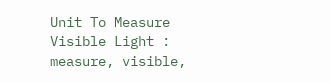Unit To Measure Visible Light : measure, visible,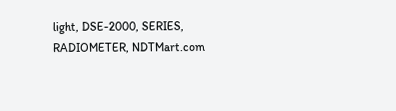light, DSE-2000, SERIES, RADIOMETER, NDTMart.com